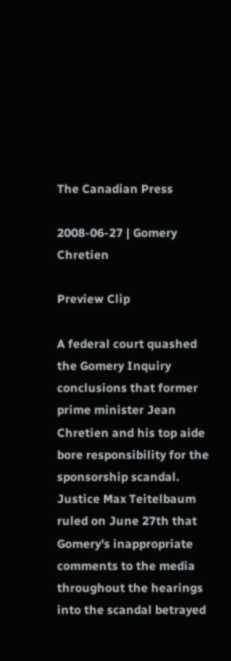The Canadian Press

2008-06-27 | Gomery Chretien

Preview Clip

A federal court quashed the Gomery Inquiry conclusions that former prime minister Jean Chretien and his top aide bore responsibility for the sponsorship scandal. Justice Max Teitelbaum ruled on June 27th that Gomery's inappropriate comments to the media throughout the hearings into the scandal betrayed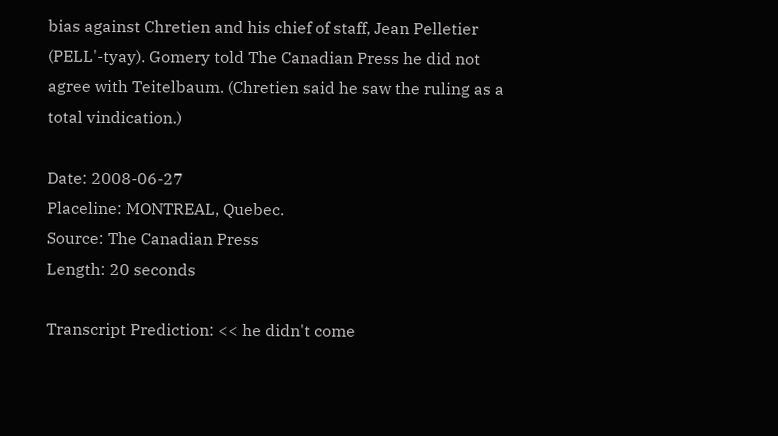bias against Chretien and his chief of staff, Jean Pelletier (PELL'-tyay). Gomery told The Canadian Press he did not agree with Teitelbaum. (Chretien said he saw the ruling as a total vindication.)

Date: 2008-06-27
Placeline: MONTREAL, Quebec.
Source: The Canadian Press
Length: 20 seconds

Transcript Prediction: << he didn't come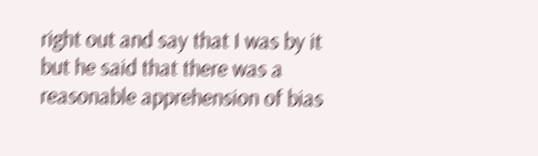right out and say that I was by it but he said that there was a reasonable apprehension of bias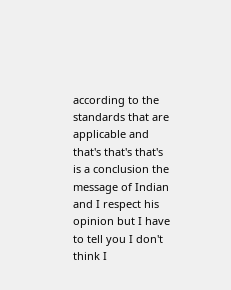according to the standards that are applicable and that's that's that's is a conclusion the message of Indian and I respect his opinion but I have to tell you I don't think I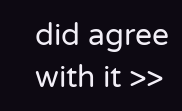did agree with it >>